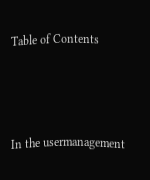Table of Contents



In the usermanagement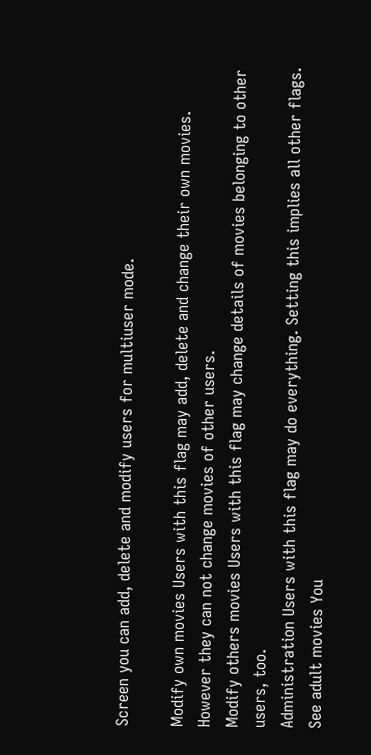Screen you can add, delete and modify users for multiuser mode.

Modify own movies Users with this flag may add, delete and change their own movies. However they can not change movies of other users.
Modify others movies Users with this flag may change details of movies belonging to other users, too.
Administration Users with this flag may do everything. Setting this implies all other flags.
See adult movies You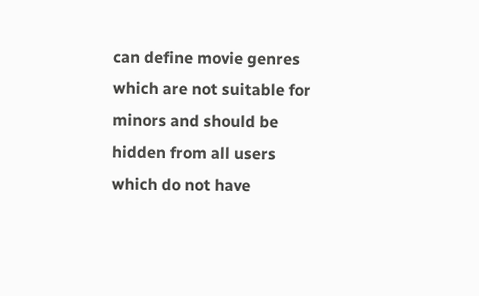can define movie genres which are not suitable for minors and should be hidden from all users which do not have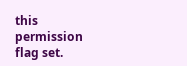this permission flag set.